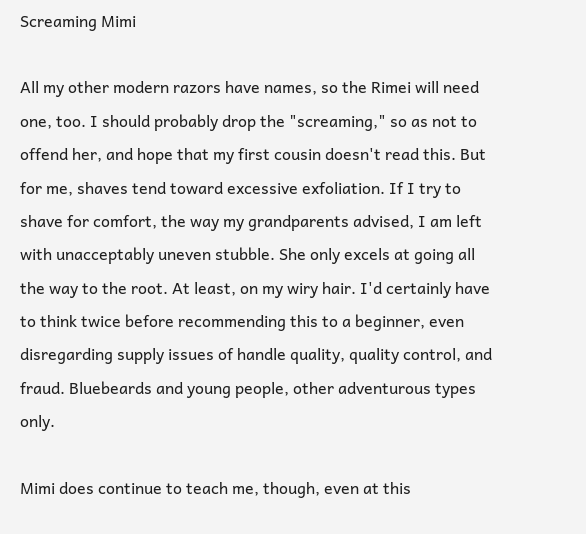Screaming Mimi

All my other modern razors have names, so the Rimei will need one, too. I should probably drop the "screaming," so as not to offend her, and hope that my first cousin doesn't read this. But for me, shaves tend toward excessive exfoliation. If I try to shave for comfort, the way my grandparents advised, I am left with unacceptably uneven stubble. She only excels at going all the way to the root. At least, on my wiry hair. I'd certainly have to think twice before recommending this to a beginner, even disregarding supply issues of handle quality, quality control, and fraud. Bluebeards and young people, other adventurous types only.

Mimi does continue to teach me, though, even at this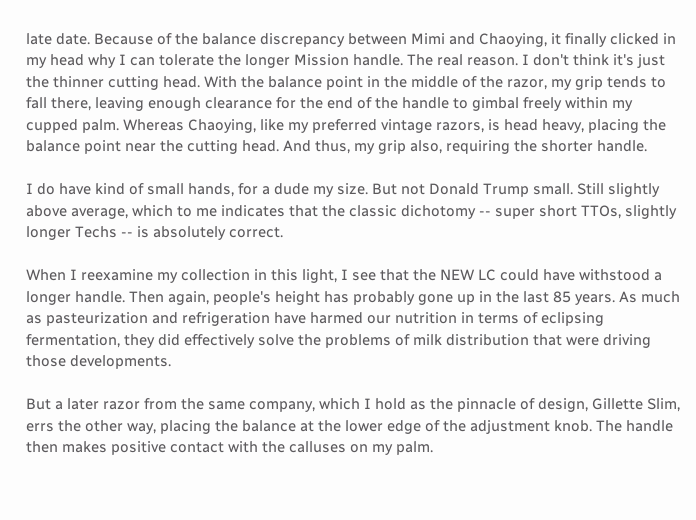late date. Because of the balance discrepancy between Mimi and Chaoying, it finally clicked in my head why I can tolerate the longer Mission handle. The real reason. I don't think it's just the thinner cutting head. With the balance point in the middle of the razor, my grip tends to fall there, leaving enough clearance for the end of the handle to gimbal freely within my cupped palm. Whereas Chaoying, like my preferred vintage razors, is head heavy, placing the balance point near the cutting head. And thus, my grip also, requiring the shorter handle.

I do have kind of small hands, for a dude my size. But not Donald Trump small. Still slightly above average, which to me indicates that the classic dichotomy -- super short TTOs, slightly longer Techs -- is absolutely correct.

When I reexamine my collection in this light, I see that the NEW LC could have withstood a longer handle. Then again, people's height has probably gone up in the last 85 years. As much as pasteurization and refrigeration have harmed our nutrition in terms of eclipsing fermentation, they did effectively solve the problems of milk distribution that were driving those developments.

But a later razor from the same company, which I hold as the pinnacle of design, Gillette Slim, errs the other way, placing the balance at the lower edge of the adjustment knob. The handle then makes positive contact with the calluses on my palm.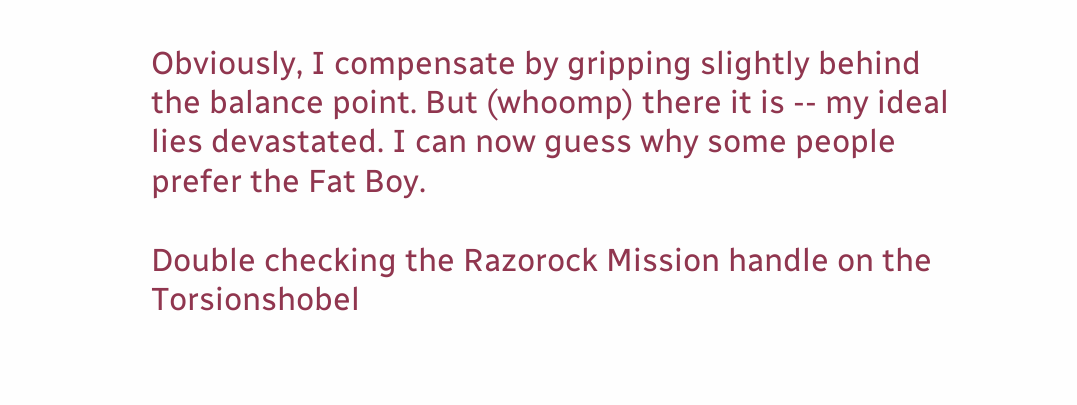Obviously, I compensate by gripping slightly behind the balance point. But (whoomp) there it is -- my ideal lies devastated. I can now guess why some people prefer the Fat Boy.

Double checking the Razorock Mission handle on the Torsionshobel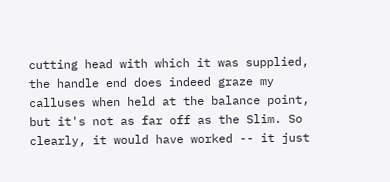cutting head with which it was supplied, the handle end does indeed graze my calluses when held at the balance point, but it's not as far off as the Slim. So clearly, it would have worked -- it just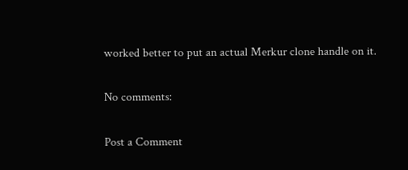worked better to put an actual Merkur clone handle on it.

No comments:

Post a Comment